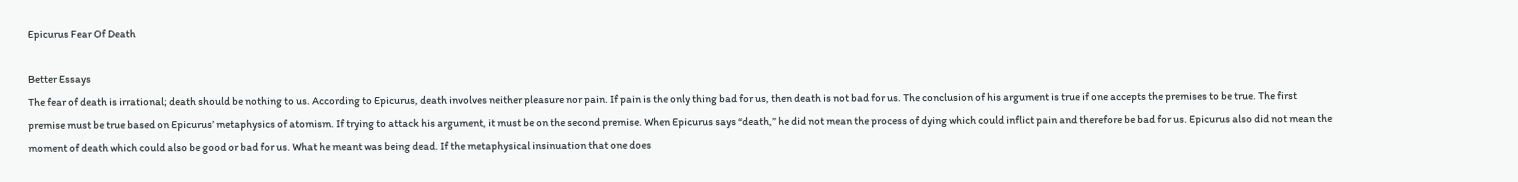Epicurus Fear Of Death

Better Essays
The fear of death is irrational; death should be nothing to us. According to Epicurus, death involves neither pleasure nor pain. If pain is the only thing bad for us, then death is not bad for us. The conclusion of his argument is true if one accepts the premises to be true. The first premise must be true based on Epicurus’ metaphysics of atomism. If trying to attack his argument, it must be on the second premise. When Epicurus says “death,” he did not mean the process of dying which could inflict pain and therefore be bad for us. Epicurus also did not mean the moment of death which could also be good or bad for us. What he meant was being dead. If the metaphysical insinuation that one does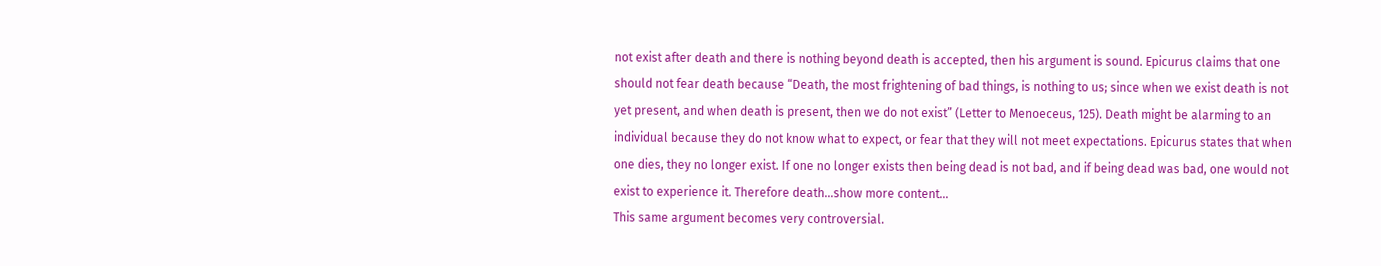not exist after death and there is nothing beyond death is accepted, then his argument is sound. Epicurus claims that one should not fear death because “Death, the most frightening of bad things, is nothing to us; since when we exist death is not yet present, and when death is present, then we do not exist” (Letter to Menoeceus, 125). Death might be alarming to an individual because they do not know what to expect, or fear that they will not meet expectations. Epicurus states that when one dies, they no longer exist. If one no longer exists then being dead is not bad, and if being dead was bad, one would not exist to experience it. Therefore death…show more content…
This same argument becomes very controversial.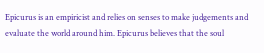Epicurus is an empiricist and relies on senses to make judgements and evaluate the world around him. Epicurus believes that the soul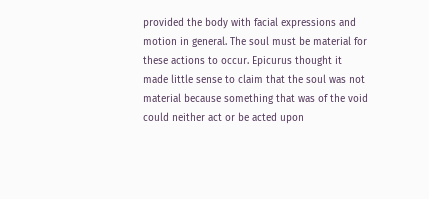provided the body with facial expressions and motion in general. The soul must be material for these actions to occur. Epicurus thought it made little sense to claim that the soul was not material because something that was of the void could neither act or be acted upon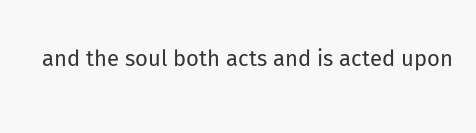and the soul both acts and is acted upon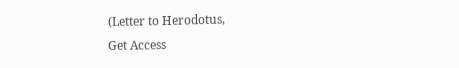(Letter to Herodotus,
Get Access